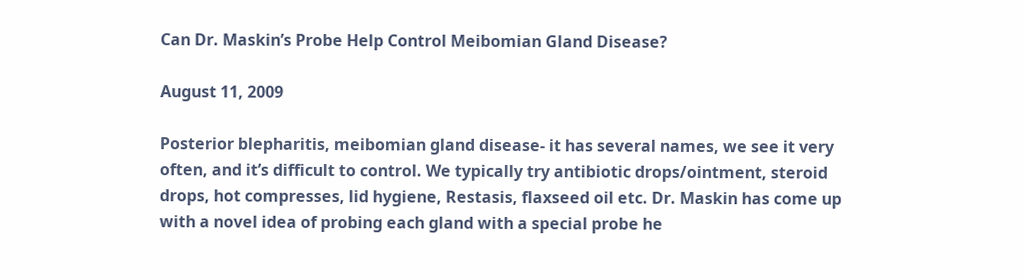Can Dr. Maskin’s Probe Help Control Meibomian Gland Disease?

August 11, 2009

Posterior blepharitis, meibomian gland disease- it has several names, we see it very often, and it’s difficult to control. We typically try antibiotic drops/ointment, steroid drops, hot compresses, lid hygiene, Restasis, flaxseed oil etc. Dr. Maskin has come up with a novel idea of probing each gland with a special probe he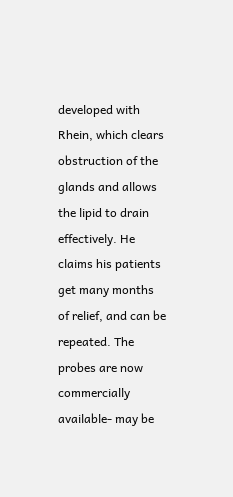developed with Rhein, which clears obstruction of the glands and allows the lipid to drain effectively. He claims his patients get many months of relief, and can be repeated. The probes are now commercially available- may be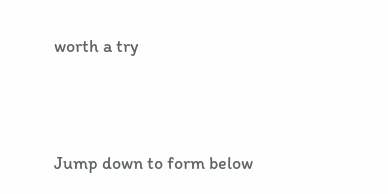worth a try




Jump down to form below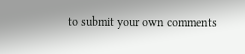to submit your own comments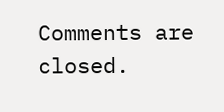Comments are closed.